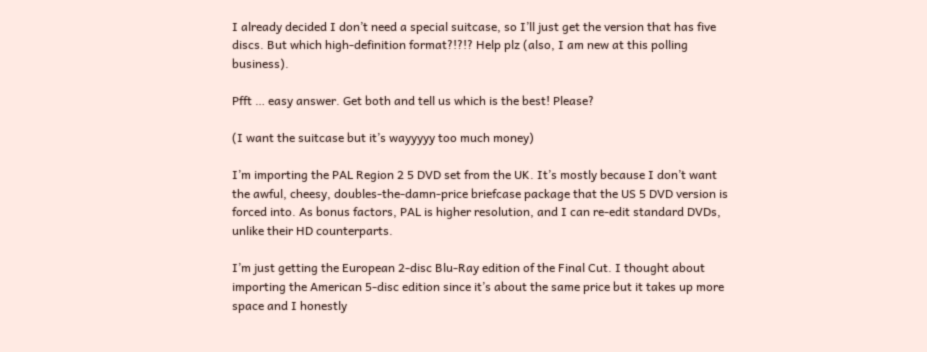I already decided I don’t need a special suitcase, so I’ll just get the version that has five discs. But which high-definition format?!?!? Help plz (also, I am new at this polling business).

Pfft … easy answer. Get both and tell us which is the best! Please?

(I want the suitcase but it’s wayyyyy too much money)

I’m importing the PAL Region 2 5 DVD set from the UK. It’s mostly because I don’t want the awful, cheesy, doubles-the-damn-price briefcase package that the US 5 DVD version is forced into. As bonus factors, PAL is higher resolution, and I can re-edit standard DVDs, unlike their HD counterparts.

I’m just getting the European 2-disc Blu-Ray edition of the Final Cut. I thought about importing the American 5-disc edition since it’s about the same price but it takes up more space and I honestly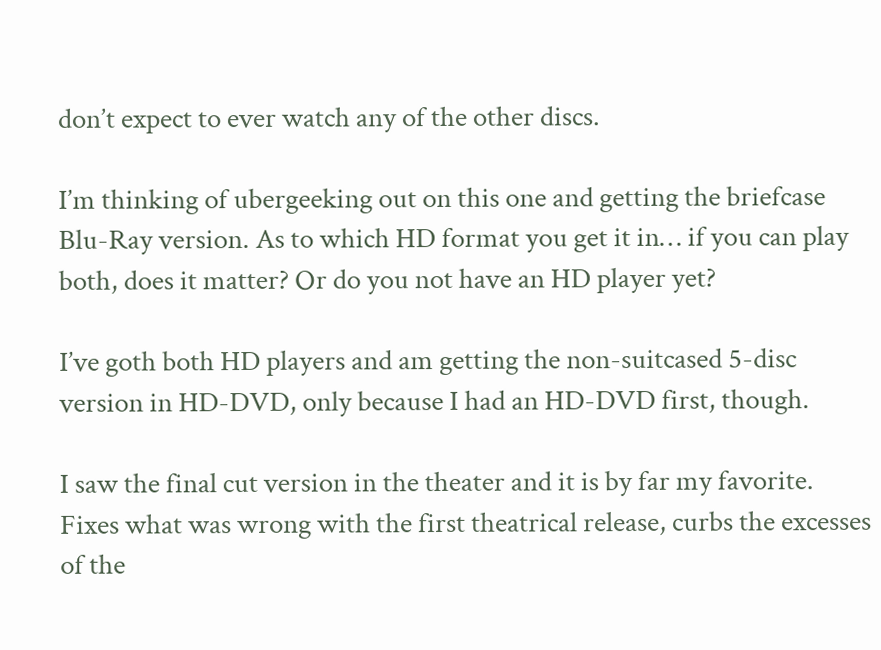don’t expect to ever watch any of the other discs.

I’m thinking of ubergeeking out on this one and getting the briefcase Blu-Ray version. As to which HD format you get it in… if you can play both, does it matter? Or do you not have an HD player yet?

I’ve goth both HD players and am getting the non-suitcased 5-disc version in HD-DVD, only because I had an HD-DVD first, though.

I saw the final cut version in the theater and it is by far my favorite. Fixes what was wrong with the first theatrical release, curbs the excesses of the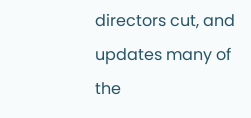directors cut, and updates many of the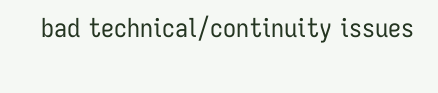bad technical/continuity issues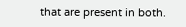that are present in both.